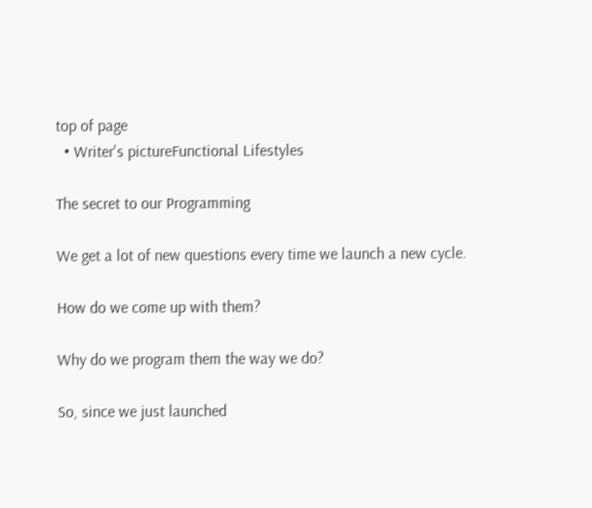top of page
  • Writer's pictureFunctional Lifestyles

The secret to our Programming

We get a lot of new questions every time we launch a new cycle.

How do we come up with them?

Why do we program them the way we do?

So, since we just launched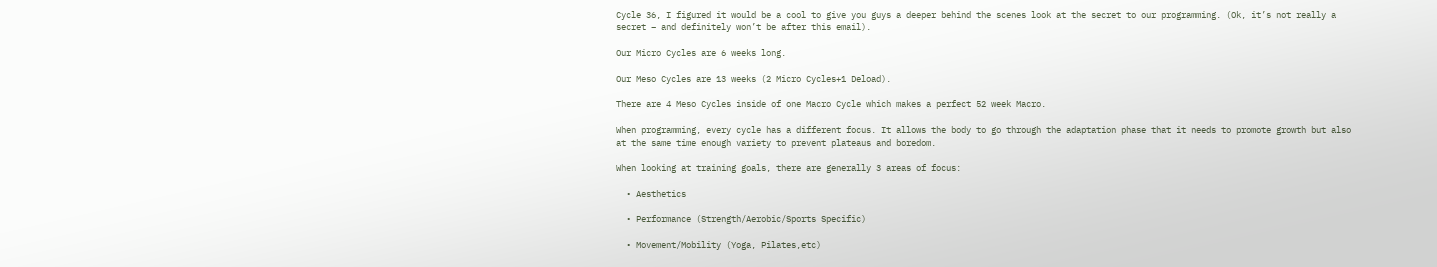Cycle 36, I figured it would be a cool to give you guys a deeper behind the scenes look at the secret to our programming. (Ok, it’s not really a secret – and definitely won’t be after this email).

Our Micro Cycles are 6 weeks long.

Our Meso Cycles are 13 weeks (2 Micro Cycles+1 Deload).

There are 4 Meso Cycles inside of one Macro Cycle which makes a perfect 52 week Macro.

When programming, every cycle has a different focus. It allows the body to go through the adaptation phase that it needs to promote growth but also at the same time enough variety to prevent plateaus and boredom.

When looking at training goals, there are generally 3 areas of focus:

  • Aesthetics

  • Performance (Strength/Aerobic/Sports Specific)

  • Movement/Mobility (Yoga, Pilates,etc)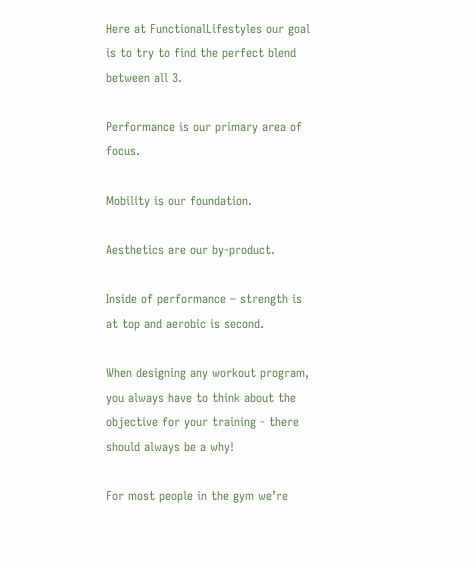Here at FunctionalLifestyles our goal is to try to find the perfect blend between all 3.

Performance is our primary area of focus.

Mobility is our foundation.

Aesthetics are our by-product.

Inside of performance – strength is at top and aerobic is second.

When designing any workout program, you always have to think about the objective for your training - there should always be a why!

For most people in the gym we’re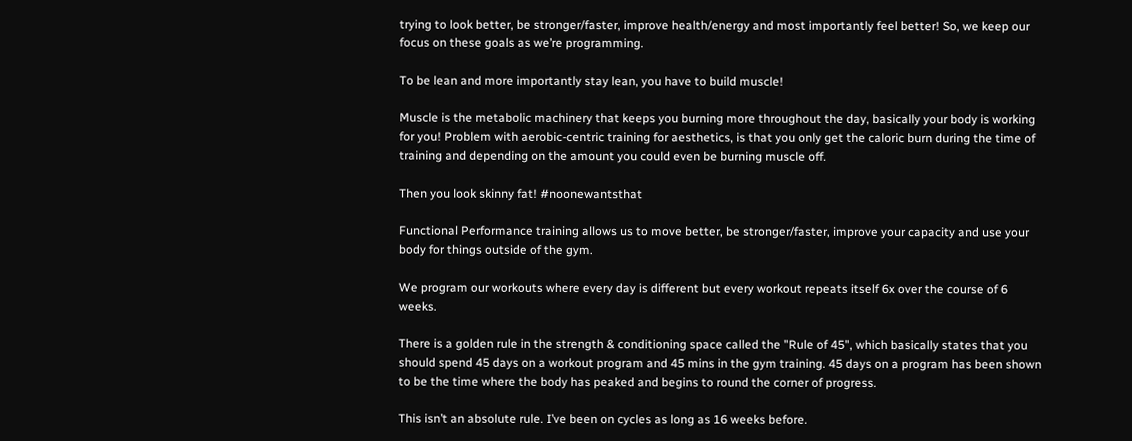trying to look better, be stronger/faster, improve health/energy and most importantly feel better! So, we keep our focus on these goals as we’re programming.

To be lean and more importantly stay lean, you have to build muscle!

Muscle is the metabolic machinery that keeps you burning more throughout the day, basically your body is working for you! Problem with aerobic-centric training for aesthetics, is that you only get the caloric burn during the time of training and depending on the amount you could even be burning muscle off.

Then you look skinny fat! #noonewantsthat

Functional Performance training allows us to move better, be stronger/faster, improve your capacity and use your body for things outside of the gym.

We program our workouts where every day is different but every workout repeats itself 6x over the course of 6 weeks.

There is a golden rule in the strength & conditioning space called the "Rule of 45", which basically states that you should spend 45 days on a workout program and 45 mins in the gym training. 45 days on a program has been shown to be the time where the body has peaked and begins to round the corner of progress.

This isn’t an absolute rule. I’ve been on cycles as long as 16 weeks before.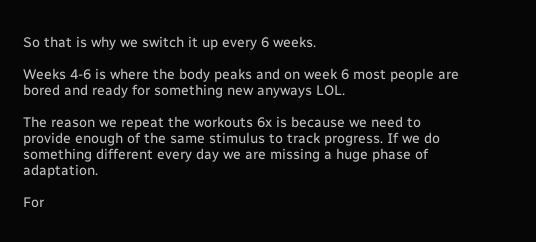So that is why we switch it up every 6 weeks.

Weeks 4-6 is where the body peaks and on week 6 most people are bored and ready for something new anyways LOL.

The reason we repeat the workouts 6x is because we need to provide enough of the same stimulus to track progress. If we do something different every day we are missing a huge phase of adaptation.

For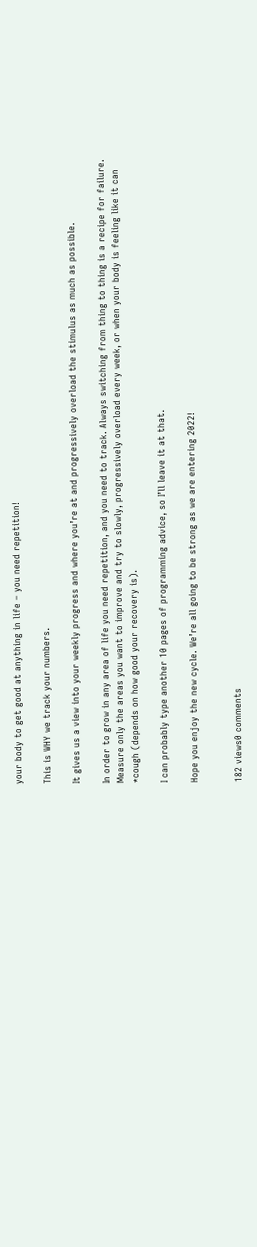your body to get good at anything in life – you need repetition!

This is WHY we track your numbers.

It gives us a view into your weekly progress and where you’re at and progressively overload the stimulus as much as possible.

In order to grow in any area of life you need repetition, and you need to track. Always switching from thing to thing is a recipe for failure. Measure only the areas you want to improve and try to slowly, progressively overload every week, or when your body is feeling like it can *cough (depends on how good your recovery is).

I can probably type another 10 pages of programming advice, so I’ll leave it at that.

Hope you enjoy the new cycle. We’re all going to be strong as we are entering 2022!


182 views0 comments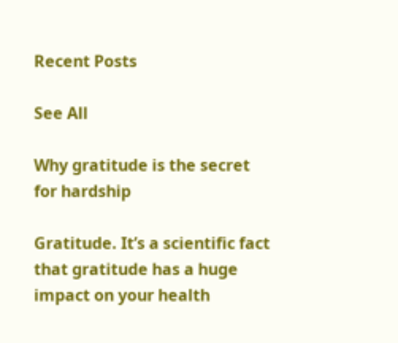Recent Posts

See All

Why gratitude is the secret for hardship

Gratitude. It’s a scientific fact that gratitude has a huge impact on your health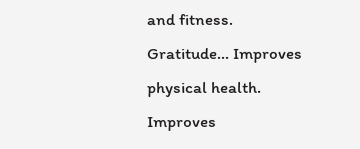and fitness. Gratitude… Improves physical health. Improves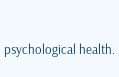psychological health.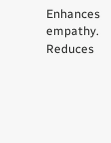Enhances empathy. Reduces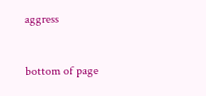aggress


bottom of page